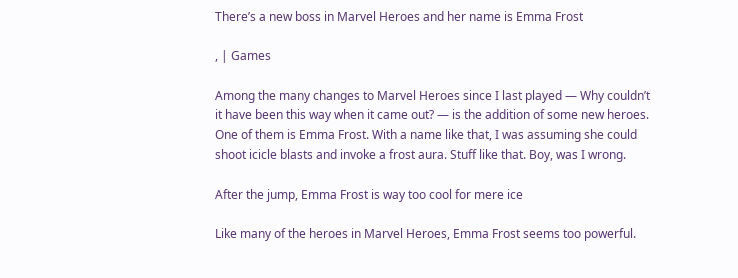There’s a new boss in Marvel Heroes and her name is Emma Frost

, | Games

Among the many changes to Marvel Heroes since I last played — Why couldn’t it have been this way when it came out? — is the addition of some new heroes. One of them is Emma Frost. With a name like that, I was assuming she could shoot icicle blasts and invoke a frost aura. Stuff like that. Boy, was I wrong.

After the jump, Emma Frost is way too cool for mere ice

Like many of the heroes in Marvel Heroes, Emma Frost seems too powerful.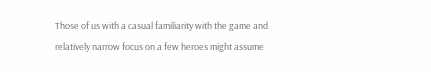Those of us with a casual familiarity with the game and relatively narrow focus on a few heroes might assume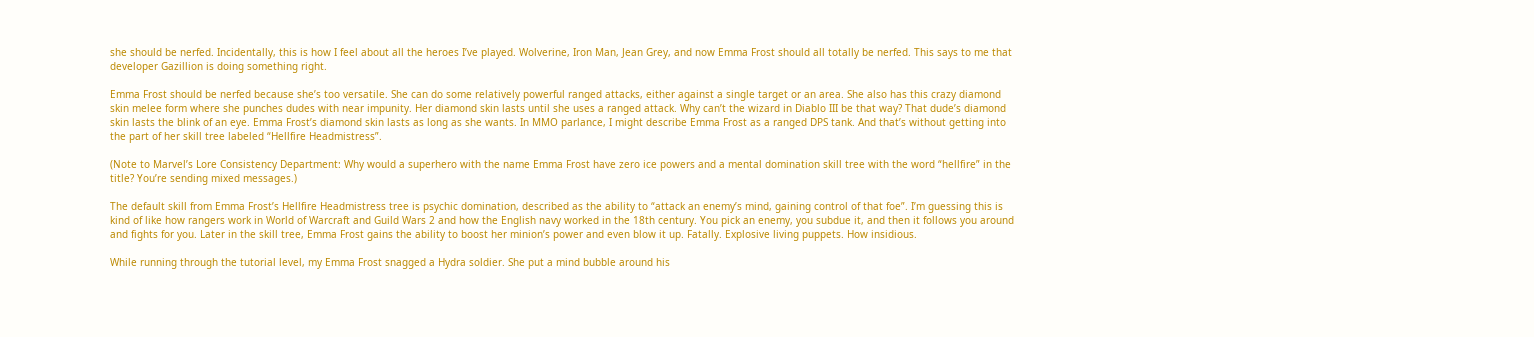she should be nerfed. Incidentally, this is how I feel about all the heroes I’ve played. Wolverine, Iron Man, Jean Grey, and now Emma Frost should all totally be nerfed. This says to me that developer Gazillion is doing something right.

Emma Frost should be nerfed because she’s too versatile. She can do some relatively powerful ranged attacks, either against a single target or an area. She also has this crazy diamond skin melee form where she punches dudes with near impunity. Her diamond skin lasts until she uses a ranged attack. Why can’t the wizard in Diablo III be that way? That dude’s diamond skin lasts the blink of an eye. Emma Frost’s diamond skin lasts as long as she wants. In MMO parlance, I might describe Emma Frost as a ranged DPS tank. And that’s without getting into the part of her skill tree labeled “Hellfire Headmistress”.

(Note to Marvel’s Lore Consistency Department: Why would a superhero with the name Emma Frost have zero ice powers and a mental domination skill tree with the word “hellfire” in the title? You’re sending mixed messages.)

The default skill from Emma Frost’s Hellfire Headmistress tree is psychic domination, described as the ability to “attack an enemy’s mind, gaining control of that foe”. I’m guessing this is kind of like how rangers work in World of Warcraft and Guild Wars 2 and how the English navy worked in the 18th century. You pick an enemy, you subdue it, and then it follows you around and fights for you. Later in the skill tree, Emma Frost gains the ability to boost her minion’s power and even blow it up. Fatally. Explosive living puppets. How insidious.

While running through the tutorial level, my Emma Frost snagged a Hydra soldier. She put a mind bubble around his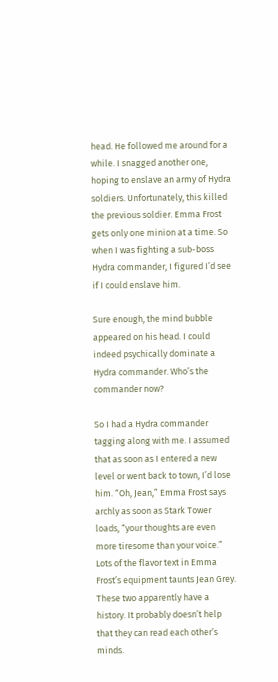head. He followed me around for a while. I snagged another one, hoping to enslave an army of Hydra soldiers. Unfortunately, this killed the previous soldier. Emma Frost gets only one minion at a time. So when I was fighting a sub-boss Hydra commander, I figured I’d see if I could enslave him.

Sure enough, the mind bubble appeared on his head. I could indeed psychically dominate a Hydra commander. Who’s the commander now?

So I had a Hydra commander tagging along with me. I assumed that as soon as I entered a new level or went back to town, I’d lose him. “Oh, Jean,” Emma Frost says archly as soon as Stark Tower loads, “your thoughts are even more tiresome than your voice.” Lots of the flavor text in Emma Frost’s equipment taunts Jean Grey. These two apparently have a history. It probably doesn’t help that they can read each other’s minds.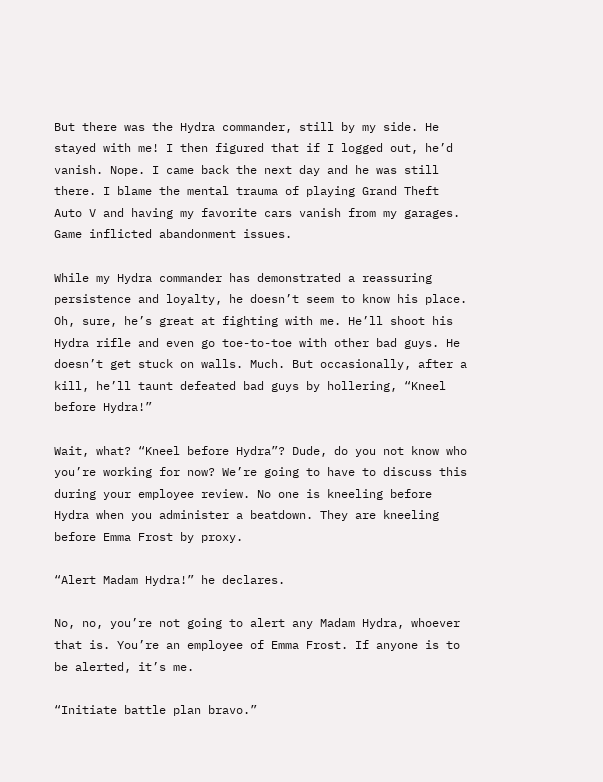But there was the Hydra commander, still by my side. He stayed with me! I then figured that if I logged out, he’d vanish. Nope. I came back the next day and he was still there. I blame the mental trauma of playing Grand Theft Auto V and having my favorite cars vanish from my garages. Game inflicted abandonment issues.

While my Hydra commander has demonstrated a reassuring persistence and loyalty, he doesn’t seem to know his place. Oh, sure, he’s great at fighting with me. He’ll shoot his Hydra rifle and even go toe-to-toe with other bad guys. He doesn’t get stuck on walls. Much. But occasionally, after a kill, he’ll taunt defeated bad guys by hollering, “Kneel before Hydra!”

Wait, what? “Kneel before Hydra”? Dude, do you not know who you’re working for now? We’re going to have to discuss this during your employee review. No one is kneeling before Hydra when you administer a beatdown. They are kneeling before Emma Frost by proxy.

“Alert Madam Hydra!” he declares.

No, no, you’re not going to alert any Madam Hydra, whoever that is. You’re an employee of Emma Frost. If anyone is to be alerted, it’s me.

“Initiate battle plan bravo.”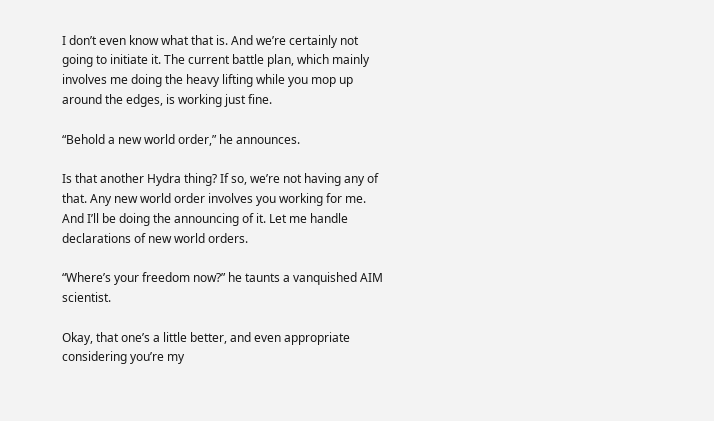I don’t even know what that is. And we’re certainly not going to initiate it. The current battle plan, which mainly involves me doing the heavy lifting while you mop up around the edges, is working just fine.

“Behold a new world order,” he announces.

Is that another Hydra thing? If so, we’re not having any of that. Any new world order involves you working for me. And I’ll be doing the announcing of it. Let me handle declarations of new world orders.

“Where’s your freedom now?” he taunts a vanquished AIM scientist.

Okay, that one’s a little better, and even appropriate considering you’re my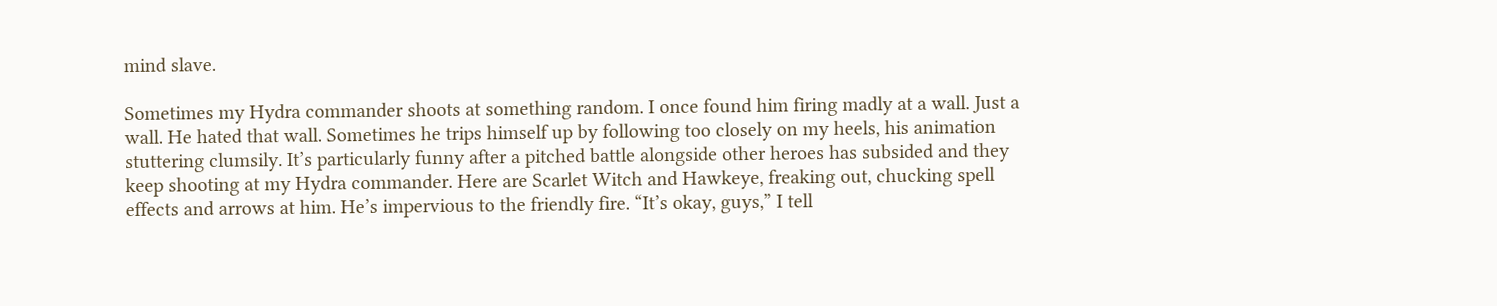mind slave.

Sometimes my Hydra commander shoots at something random. I once found him firing madly at a wall. Just a wall. He hated that wall. Sometimes he trips himself up by following too closely on my heels, his animation stuttering clumsily. It’s particularly funny after a pitched battle alongside other heroes has subsided and they keep shooting at my Hydra commander. Here are Scarlet Witch and Hawkeye, freaking out, chucking spell effects and arrows at him. He’s impervious to the friendly fire. “It’s okay, guys,” I tell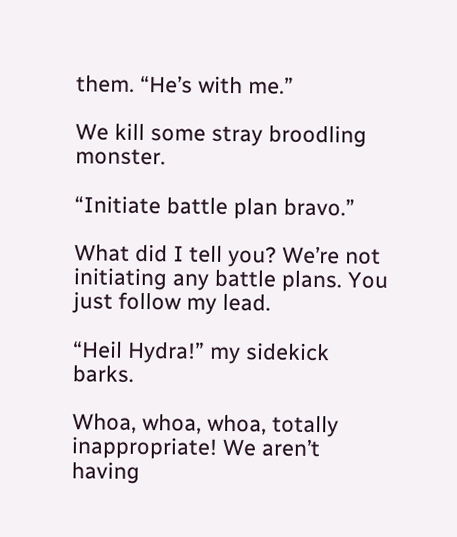them. “He’s with me.”

We kill some stray broodling monster.

“Initiate battle plan bravo.”

What did I tell you? We’re not initiating any battle plans. You just follow my lead.

“Heil Hydra!” my sidekick barks.

Whoa, whoa, whoa, totally inappropriate! We aren’t having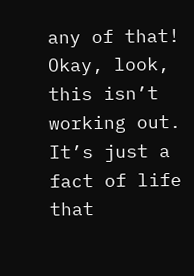any of that! Okay, look, this isn’t working out. It’s just a fact of life that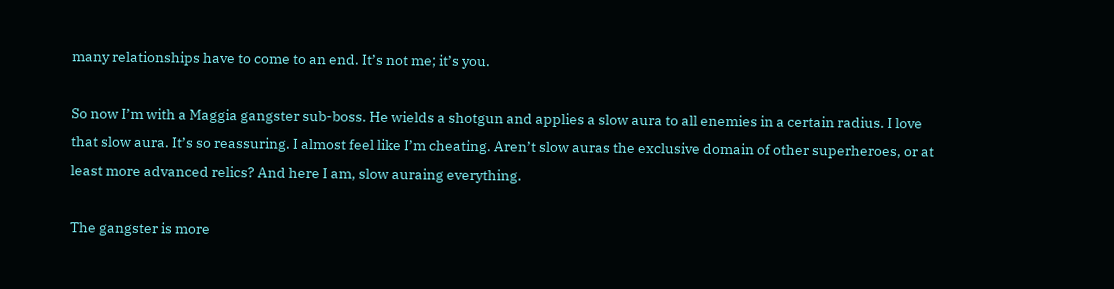many relationships have to come to an end. It’s not me; it’s you.

So now I’m with a Maggia gangster sub-boss. He wields a shotgun and applies a slow aura to all enemies in a certain radius. I love that slow aura. It’s so reassuring. I almost feel like I’m cheating. Aren’t slow auras the exclusive domain of other superheroes, or at least more advanced relics? And here I am, slow auraing everything.

The gangster is more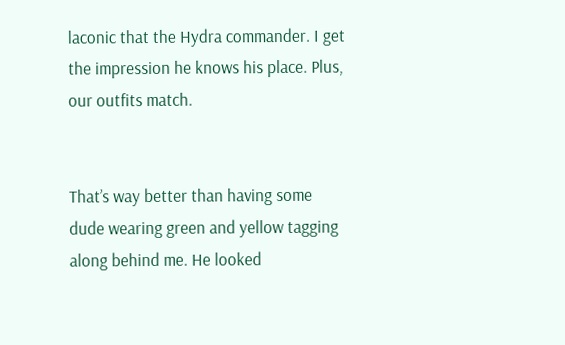laconic that the Hydra commander. I get the impression he knows his place. Plus, our outfits match.


That’s way better than having some dude wearing green and yellow tagging along behind me. He looked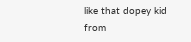like that dopey kid from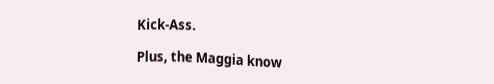Kick-Ass.

Plus, the Maggia know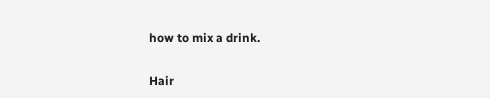how to mix a drink.


Hair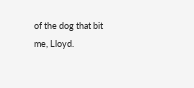of the dog that bit me, Lloyd.